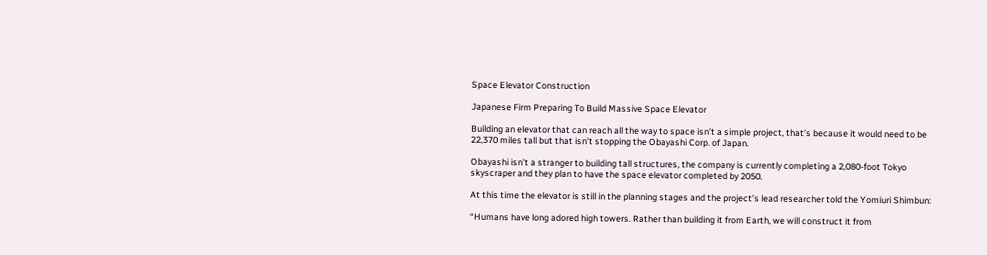Space Elevator Construction

Japanese Firm Preparing To Build Massive Space Elevator

Building an elevator that can reach all the way to space isn’t a simple project, that’s because it would need to be 22,370 miles tall but that isn’t stopping the Obayashi Corp. of Japan.

Obayashi isn’t a stranger to building tall structures, the company is currently completing a 2,080-foot Tokyo skyscraper and they plan to have the space elevator completed by 2050.

At this time the elevator is still in the planning stages and the project’s lead researcher told the Yomiuri Shimbun:

“Humans have long adored high towers. Rather than building it from Earth, we will construct it from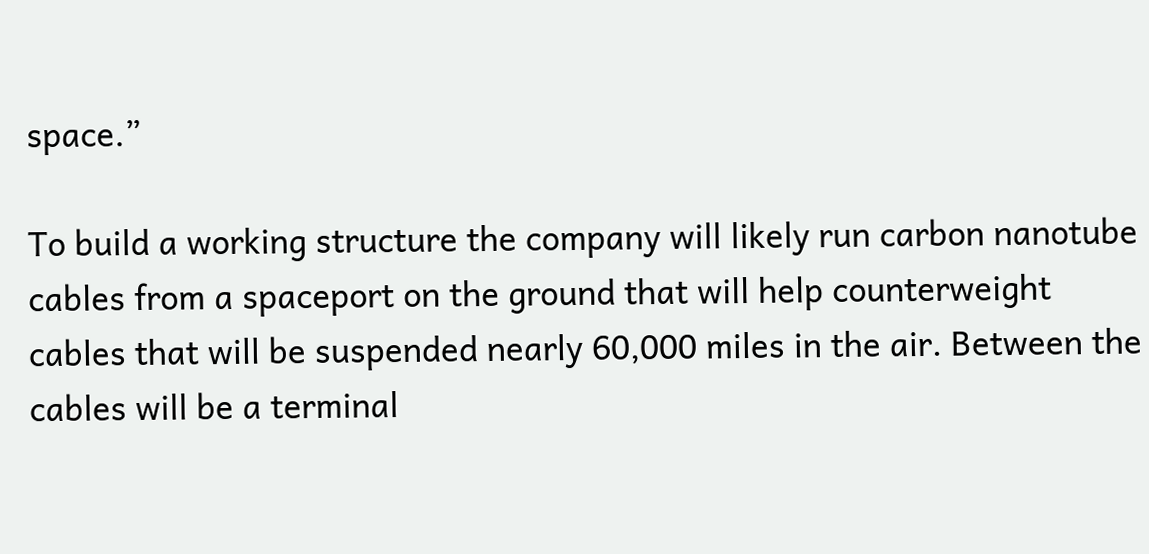space.”

To build a working structure the company will likely run carbon nanotube cables from a spaceport on the ground that will help counterweight cables that will be suspended nearly 60,000 miles in the air. Between the cables will be a terminal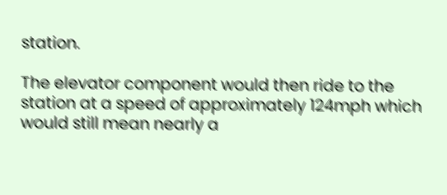station.

The elevator component would then ride to the station at a speed of approximately 124mph which would still mean nearly a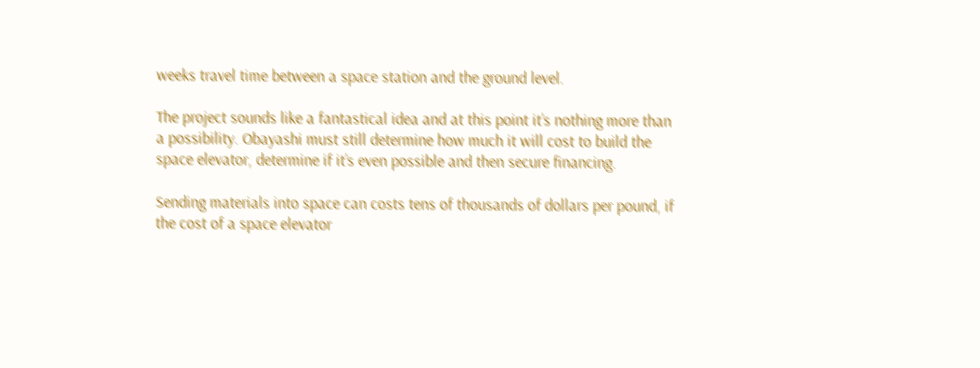weeks travel time between a space station and the ground level.

The project sounds like a fantastical idea and at this point it’s nothing more than a possibility. Obayashi must still determine how much it will cost to build the space elevator, determine if it’s even possible and then secure financing.

Sending materials into space can costs tens of thousands of dollars per pound, if the cost of a space elevator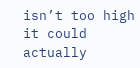isn’t too high it could actually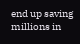end up saving millions in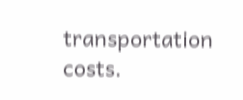transportation costs.